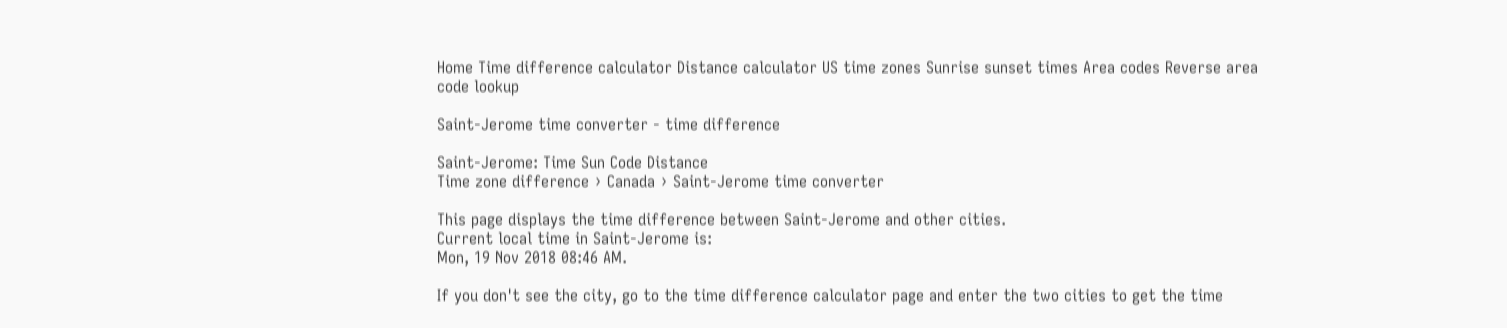Home Time difference calculator Distance calculator US time zones Sunrise sunset times Area codes Reverse area code lookup

Saint-Jerome time converter - time difference

Saint-Jerome: Time Sun Code Distance
Time zone difference › Canada › Saint-Jerome time converter

This page displays the time difference between Saint-Jerome and other cities.
Current local time in Saint-Jerome is:
Mon, 19 Nov 2018 08:46 AM.

If you don't see the city, go to the time difference calculator page and enter the two cities to get the time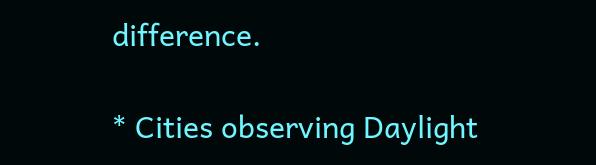difference.

* Cities observing Daylight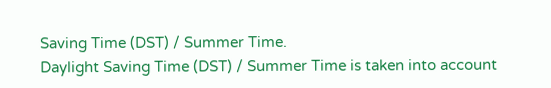Saving Time (DST) / Summer Time.
Daylight Saving Time (DST) / Summer Time is taken into account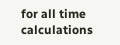for all time calculations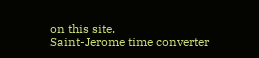on this site.
Saint-Jerome time converter